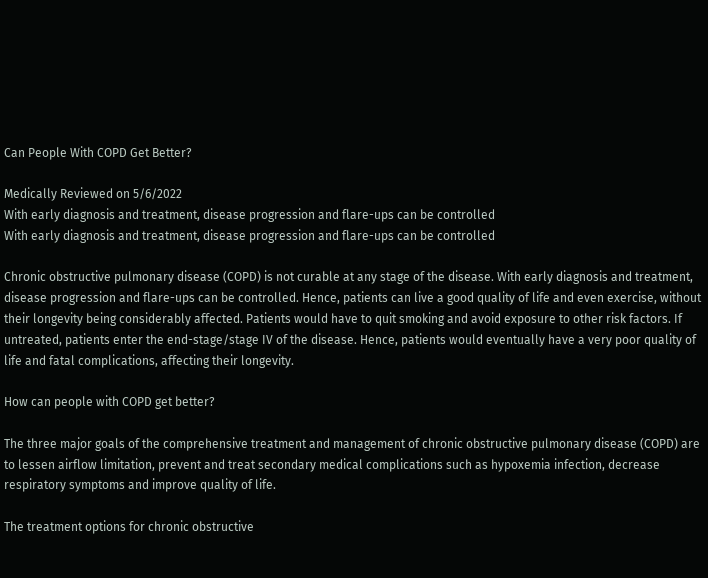Can People With COPD Get Better?

Medically Reviewed on 5/6/2022
With early diagnosis and treatment, disease progression and flare-ups can be controlled
With early diagnosis and treatment, disease progression and flare-ups can be controlled

Chronic obstructive pulmonary disease (COPD) is not curable at any stage of the disease. With early diagnosis and treatment, disease progression and flare-ups can be controlled. Hence, patients can live a good quality of life and even exercise, without their longevity being considerably affected. Patients would have to quit smoking and avoid exposure to other risk factors. If untreated, patients enter the end-stage/stage IV of the disease. Hence, patients would eventually have a very poor quality of life and fatal complications, affecting their longevity.

How can people with COPD get better?

The three major goals of the comprehensive treatment and management of chronic obstructive pulmonary disease (COPD) are to lessen airflow limitation, prevent and treat secondary medical complications such as hypoxemia infection, decrease respiratory symptoms and improve quality of life.

The treatment options for chronic obstructive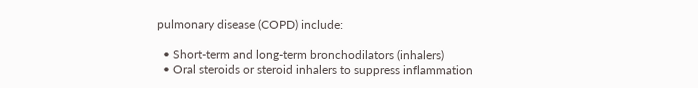pulmonary disease (COPD) include:

  • Short-term and long-term bronchodilators (inhalers)
  • Oral steroids or steroid inhalers to suppress inflammation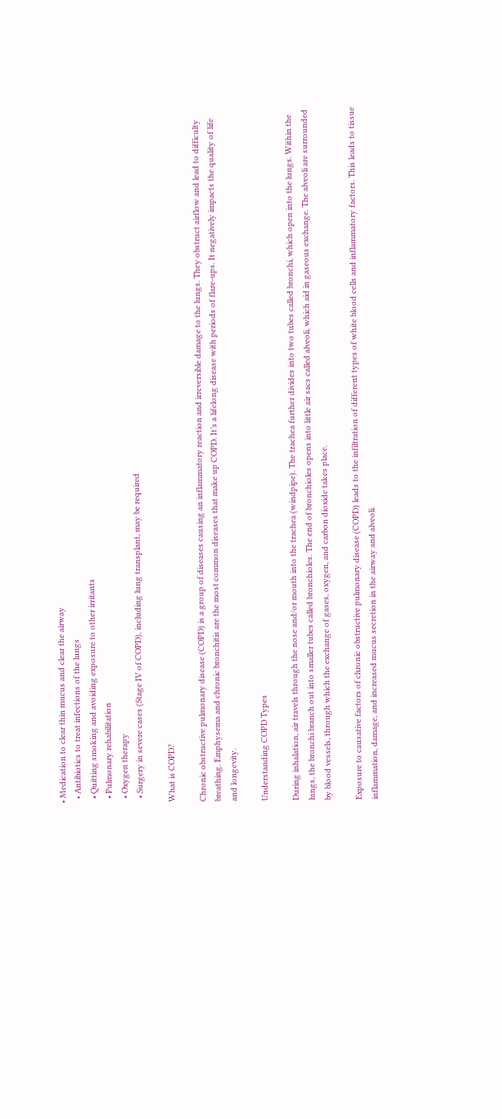• Medication to clear thin mucus and clear the airway
  • Antibiotics to treat infections of the lungs
  • Quitting smoking and avoiding exposure to other irritants
  • Pulmonary rehabilitation
  • Oxygen therapy
  • Surgery in severe cases (Stage IV of COPD), including lung transplant, may be required

What is COPD?

Chronic obstructive pulmonary disease (COPD) is a group of diseases causing an inflammatory reaction and irreversible damage to the lungs. They obstruct airflow and lead to difficulty breathing. Emphysema and chronic bronchitis are the most common diseases that make up COPD. It’s a lifelong disease with periods of flare-ups. It negatively impacts the quality of life and longevity.

Understanding COPD Types

During inhalation, air travels through the nose and/or mouth into the trachea (windpipe). The trachea further divides into two tubes called bronchi, which open into the lungs. Within the lungs, the bronchi branch out into smaller tubes called bronchioles. The end of bronchioles opens into little air sacs called alveoli, which aid in gaseous exchange. The alveoli are surrounded by blood vessels, through which the exchange of gases, oxygen, and carbon dioxide takes place.

Exposure to causative factors of chronic obstructive pulmonary disease (COPD) leads to the infiltration of different types of white blood cells and inflammatory factors. This leads to tissue inflammation, damage, and increased mucus secretion in the airway and alveoli.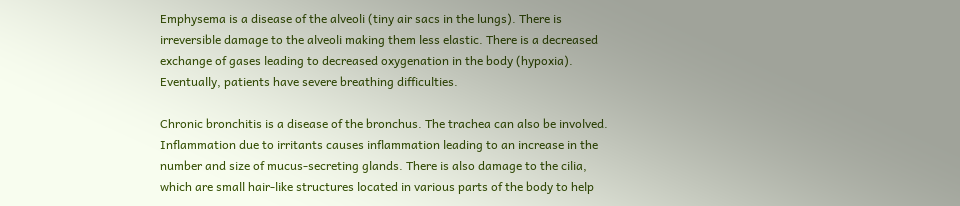Emphysema is a disease of the alveoli (tiny air sacs in the lungs). There is irreversible damage to the alveoli making them less elastic. There is a decreased exchange of gases leading to decreased oxygenation in the body (hypoxia). Eventually, patients have severe breathing difficulties.

Chronic bronchitis is a disease of the bronchus. The trachea can also be involved. Inflammation due to irritants causes inflammation leading to an increase in the number and size of mucus-secreting glands. There is also damage to the cilia, which are small hair-like structures located in various parts of the body to help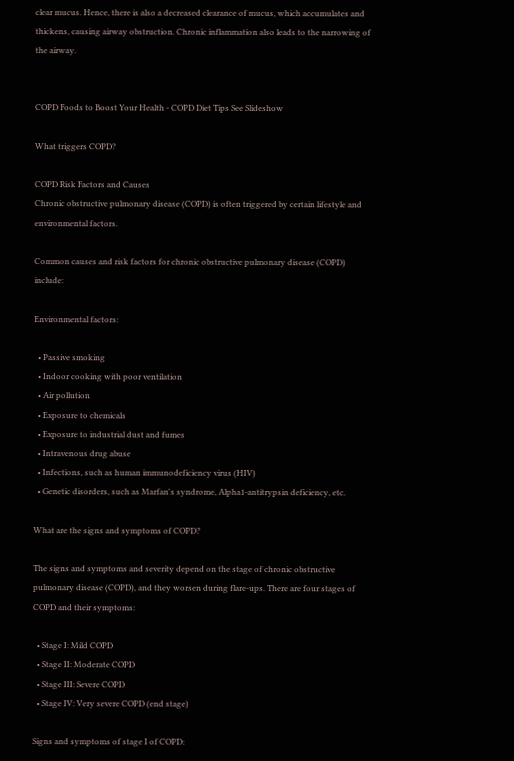clear mucus. Hence, there is also a decreased clearance of mucus, which accumulates and thickens, causing airway obstruction. Chronic inflammation also leads to the narrowing of the airway.


COPD Foods to Boost Your Health - COPD Diet Tips See Slideshow

What triggers COPD?

COPD Risk Factors and Causes
Chronic obstructive pulmonary disease (COPD) is often triggered by certain lifestyle and environmental factors.

Common causes and risk factors for chronic obstructive pulmonary disease (COPD) include:

Environmental factors:

  • Passive smoking
  • Indoor cooking with poor ventilation
  • Air pollution
  • Exposure to chemicals
  • Exposure to industrial dust and fumes
  • Intravenous drug abuse
  • Infections, such as human immunodeficiency virus (HIV)
  • Genetic disorders, such as Marfan's syndrome, Alpha1-antitrypsin deficiency, etc.

What are the signs and symptoms of COPD?

The signs and symptoms and severity depend on the stage of chronic obstructive pulmonary disease (COPD), and they worsen during flare-ups. There are four stages of COPD and their symptoms:

  • Stage I: Mild COPD
  • Stage II: Moderate COPD
  • Stage III: Severe COPD
  • Stage IV: Very severe COPD (end stage)

Signs and symptoms of stage I of COPD: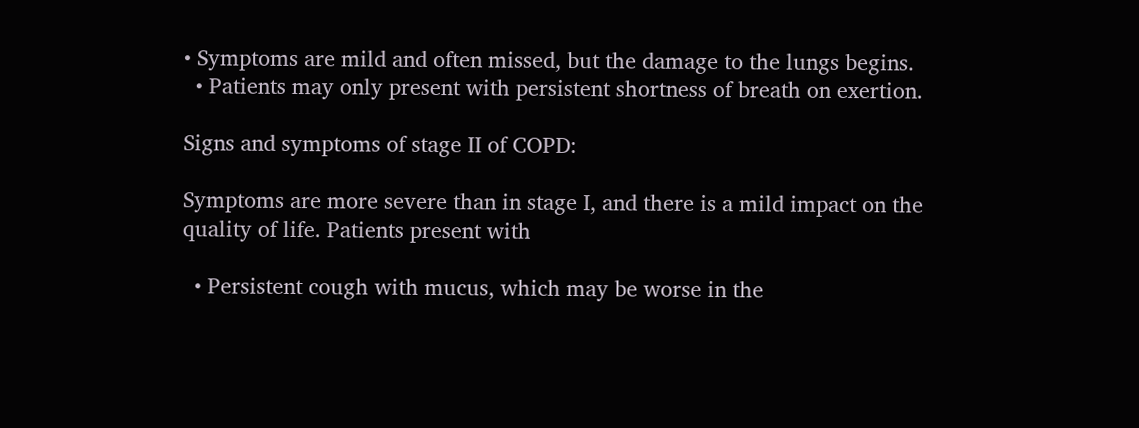• Symptoms are mild and often missed, but the damage to the lungs begins.
  • Patients may only present with persistent shortness of breath on exertion.

Signs and symptoms of stage II of COPD:

Symptoms are more severe than in stage I, and there is a mild impact on the quality of life. Patients present with

  • Persistent cough with mucus, which may be worse in the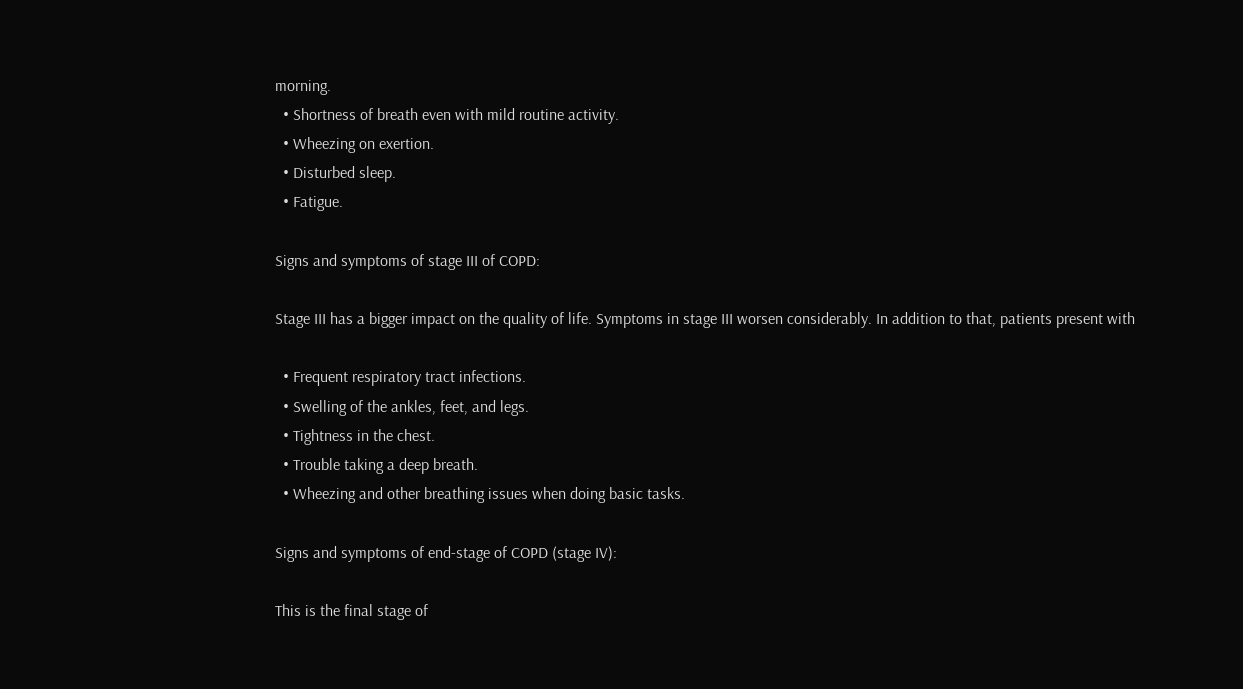morning.
  • Shortness of breath even with mild routine activity.
  • Wheezing on exertion.
  • Disturbed sleep.
  • Fatigue.

Signs and symptoms of stage III of COPD:

Stage III has a bigger impact on the quality of life. Symptoms in stage III worsen considerably. In addition to that, patients present with

  • Frequent respiratory tract infections.
  • Swelling of the ankles, feet, and legs.
  • Tightness in the chest.
  • Trouble taking a deep breath.
  • Wheezing and other breathing issues when doing basic tasks.

Signs and symptoms of end-stage of COPD (stage IV):

This is the final stage of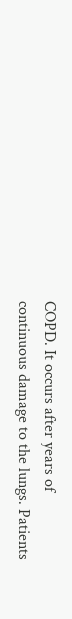COPD. It occurs after years of continuous damage to the lungs. Patients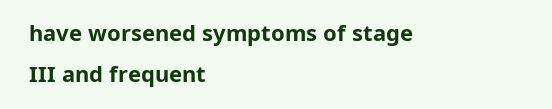have worsened symptoms of stage III and frequent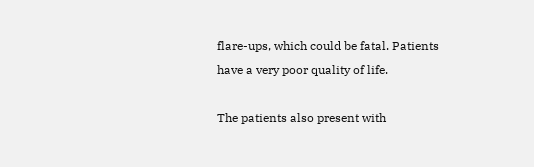flare-ups, which could be fatal. Patients have a very poor quality of life.

The patients also present with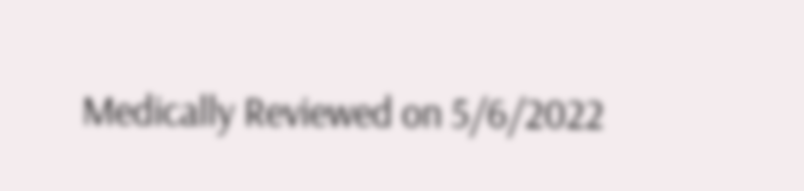Medically Reviewed on 5/6/2022